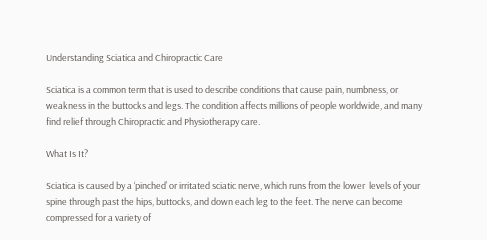Understanding Sciatica and Chiropractic Care

Sciatica is a common term that is used to describe conditions that cause pain, numbness, or weakness in the buttocks and legs. The condition affects millions of people worldwide, and many find relief through Chiropractic and Physiotherapy care.

What Is It?

Sciatica is caused by a ‘pinched’ or irritated sciatic nerve, which runs from the lower  levels of your spine through past the hips, buttocks, and down each leg to the feet. The nerve can become compressed for a variety of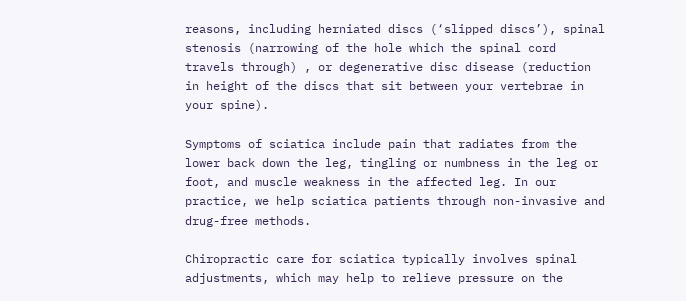reasons, including herniated discs (‘slipped discs’), spinal stenosis (narrowing of the hole which the spinal cord travels through) , or degenerative disc disease (reduction in height of the discs that sit between your vertebrae in your spine).

Symptoms of sciatica include pain that radiates from the lower back down the leg, tingling or numbness in the leg or foot, and muscle weakness in the affected leg. In our practice, we help sciatica patients through non-invasive and drug-free methods.

Chiropractic care for sciatica typically involves spinal adjustments, which may help to relieve pressure on the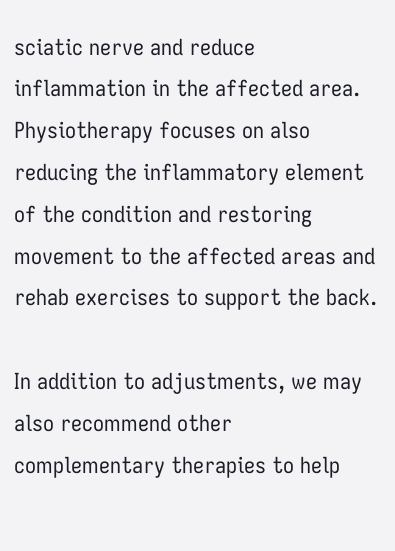sciatic nerve and reduce inflammation in the affected area. Physiotherapy focuses on also reducing the inflammatory element of the condition and restoring movement to the affected areas and rehab exercises to support the back.

In addition to adjustments, we may also recommend other complementary therapies to help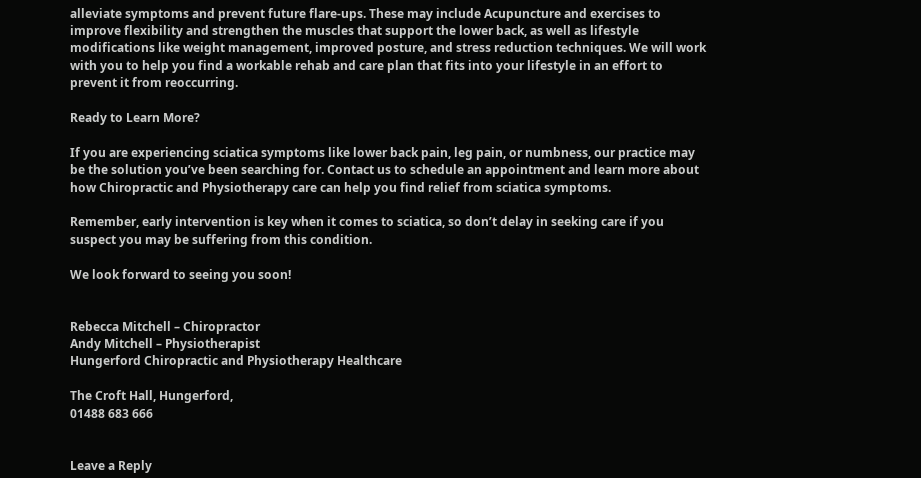alleviate symptoms and prevent future flare-ups. These may include Acupuncture and exercises to improve flexibility and strengthen the muscles that support the lower back, as well as lifestyle modifications like weight management, improved posture, and stress reduction techniques. We will work with you to help you find a workable rehab and care plan that fits into your lifestyle in an effort to prevent it from reoccurring.

Ready to Learn More?

If you are experiencing sciatica symptoms like lower back pain, leg pain, or numbness, our practice may be the solution you’ve been searching for. Contact us to schedule an appointment and learn more about how Chiropractic and Physiotherapy care can help you find relief from sciatica symptoms.

Remember, early intervention is key when it comes to sciatica, so don’t delay in seeking care if you suspect you may be suffering from this condition.

We look forward to seeing you soon!


Rebecca Mitchell – Chiropractor
Andy Mitchell – Physiotherapist
Hungerford Chiropractic and Physiotherapy Healthcare

The Croft Hall, Hungerford,
01488 683 666


Leave a Reply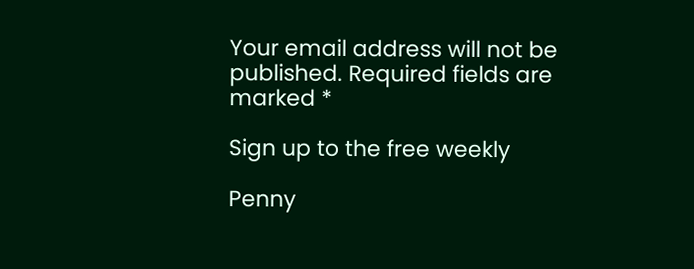Your email address will not be published. Required fields are marked *

Sign up to the free weekly

Penny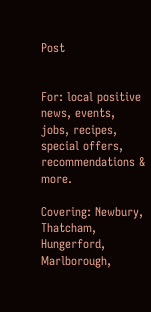Post


For: local positive news, events, jobs, recipes, special offers, recommendations & more.

Covering: Newbury, Thatcham, Hungerford, Marlborough,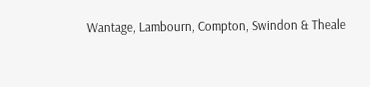Wantage, Lambourn, Compton, Swindon & Theale